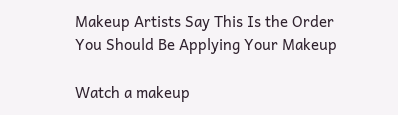Makeup Artists Say This Is the Order You Should Be Applying Your Makeup

Watch a makeup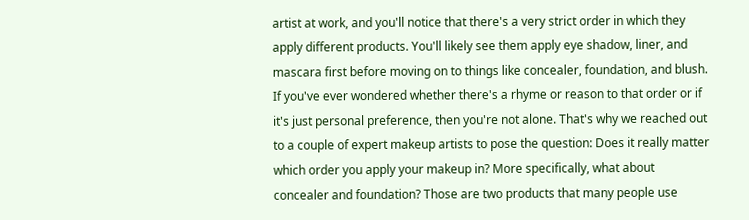artist at work, and you'll notice that there's a very strict order in which they apply different products. You'll likely see them apply eye shadow, liner, and mascara first before moving on to things like concealer, foundation, and blush. If you've ever wondered whether there's a rhyme or reason to that order or if it's just personal preference, then you're not alone. That's why we reached out to a couple of expert makeup artists to pose the question: Does it really matter which order you apply your makeup in? More specifically, what about concealer and foundation? Those are two products that many people use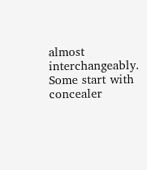almost interchangeably. Some start with concealer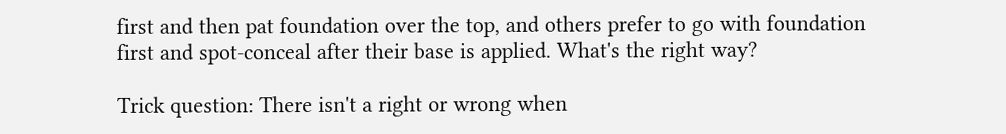first and then pat foundation over the top, and others prefer to go with foundation first and spot-conceal after their base is applied. What's the right way?

Trick question: There isn't a right or wrong when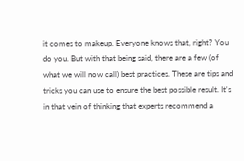it comes to makeup. Everyone knows that, right? You do you. But with that being said, there are a few (of what we will now call) best practices. These are tips and tricks you can use to ensure the best possible result. It's in that vein of thinking that experts recommend a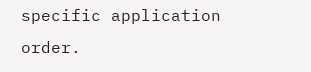specific application order.